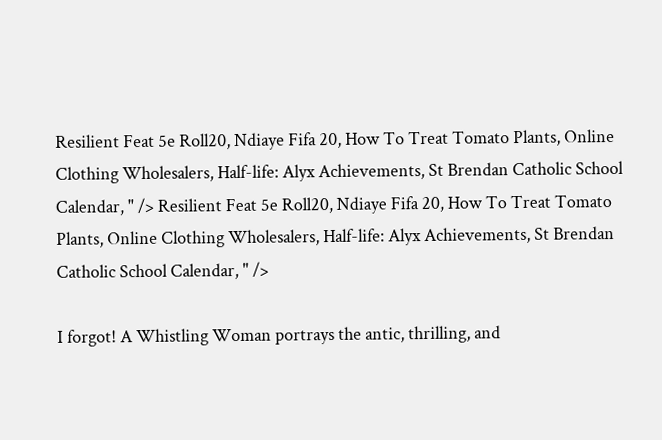Resilient Feat 5e Roll20, Ndiaye Fifa 20, How To Treat Tomato Plants, Online Clothing Wholesalers, Half-life: Alyx Achievements, St Brendan Catholic School Calendar, " /> Resilient Feat 5e Roll20, Ndiaye Fifa 20, How To Treat Tomato Plants, Online Clothing Wholesalers, Half-life: Alyx Achievements, St Brendan Catholic School Calendar, " />

I forgot! A Whistling Woman portrays the antic, thrilling, and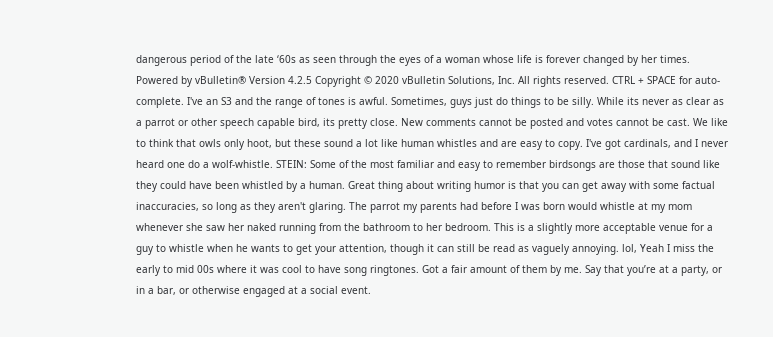dangerous period of the late ‘60s as seen through the eyes of a woman whose life is forever changed by her times. Powered by vBulletin® Version 4.2.5 Copyright © 2020 vBulletin Solutions, Inc. All rights reserved. CTRL + SPACE for auto-complete. I've an S3 and the range of tones is awful. Sometimes, guys just do things to be silly. While its never as clear as a parrot or other speech capable bird, its pretty close. New comments cannot be posted and votes cannot be cast. We like to think that owls only hoot, but these sound a lot like human whistles and are easy to copy. I've got cardinals, and I never heard one do a wolf-whistle. STEIN: Some of the most familiar and easy to remember birdsongs are those that sound like they could have been whistled by a human. Great thing about writing humor is that you can get away with some factual inaccuracies, so long as they aren't glaring. The parrot my parents had before I was born would whistle at my mom whenever she saw her naked running from the bathroom to her bedroom. This is a slightly more acceptable venue for a guy to whistle when he wants to get your attention, though it can still be read as vaguely annoying. lol, Yeah I miss the early to mid 00s where it was cool to have song ringtones. Got a fair amount of them by me. Say that you’re at a party, or in a bar, or otherwise engaged at a social event.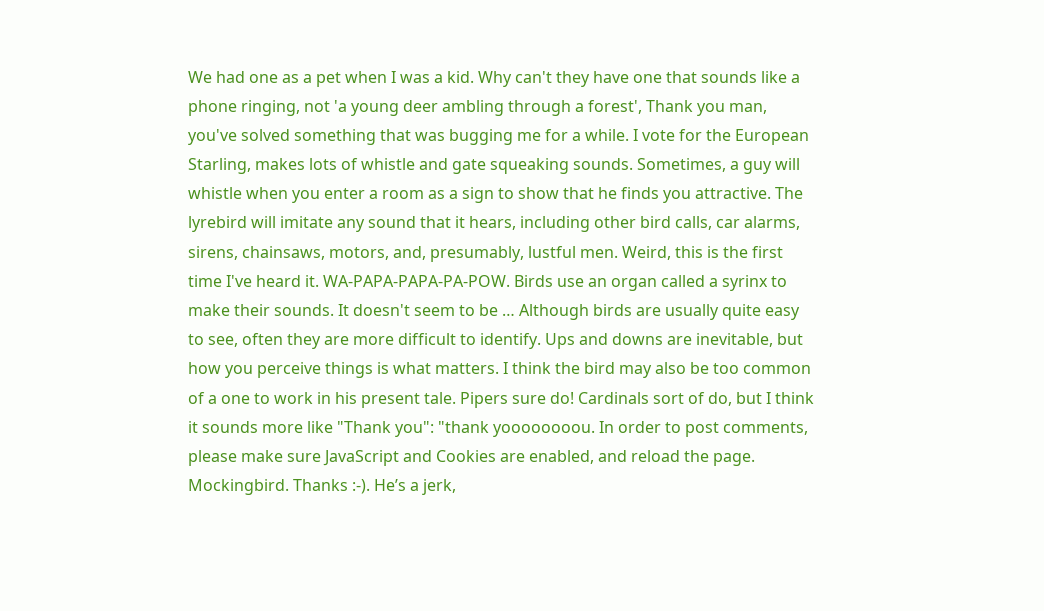We had one as a pet when I was a kid. Why can't they have one that sounds like a phone ringing, not 'a young deer ambling through a forest', Thank you man, you've solved something that was bugging me for a while. I vote for the European Starling, makes lots of whistle and gate squeaking sounds. Sometimes, a guy will whistle when you enter a room as a sign to show that he finds you attractive. The lyrebird will imitate any sound that it hears, including other bird calls, car alarms, sirens, chainsaws, motors, and, presumably, lustful men. Weird, this is the first time I've heard it. WA-PAPA-PAPA-PA-POW. Birds use an organ called a syrinx to make their sounds. It doesn't seem to be … Although birds are usually quite easy to see, often they are more difficult to identify. Ups and downs are inevitable, but how you perceive things is what matters. I think the bird may also be too common of a one to work in his present tale. Pipers sure do! Cardinals sort of do, but I think it sounds more like "Thank you": "thank yoooooooou. In order to post comments, please make sure JavaScript and Cookies are enabled, and reload the page. Mockingbird. Thanks :-). He’s a jerk,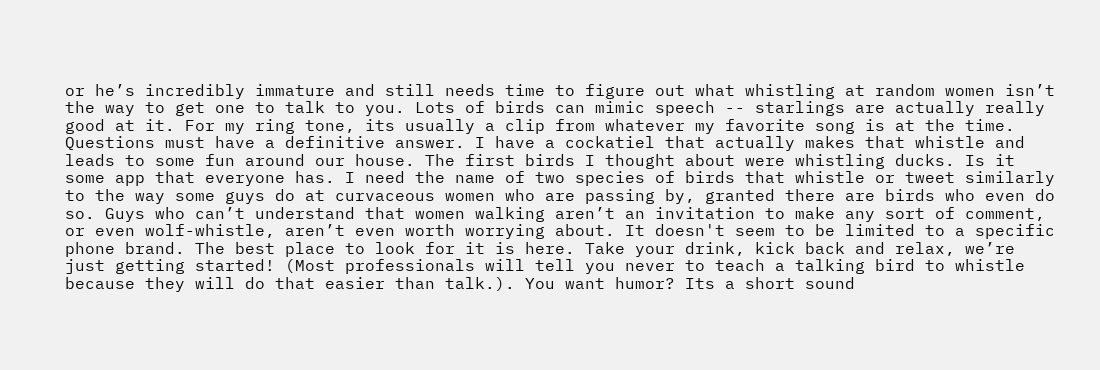or he’s incredibly immature and still needs time to figure out what whistling at random women isn’t the way to get one to talk to you. Lots of birds can mimic speech -- starlings are actually really good at it. For my ring tone, its usually a clip from whatever my favorite song is at the time. Questions must have a definitive answer. I have a cockatiel that actually makes that whistle and leads to some fun around our house. The first birds I thought about were whistling ducks. Is it some app that everyone has. I need the name of two species of birds that whistle or tweet similarly to the way some guys do at curvaceous women who are passing by, granted there are birds who even do so. Guys who can’t understand that women walking aren’t an invitation to make any sort of comment, or even wolf-whistle, aren’t even worth worrying about. It doesn't seem to be limited to a specific phone brand. The best place to look for it is here. Take your drink, kick back and relax, we’re just getting started! (Most professionals will tell you never to teach a talking bird to whistle because they will do that easier than talk.). You want humor? Its a short sound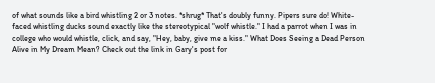of what sounds like a bird whistling 2 or 3 notes. *shrug* That's doubly funny. Pipers sure do! White-faced whistling ducks sound exactly like the stereotypical "wolf whistle." I had a parrot when I was in college who would whistle, click, and say, "Hey, baby, give me a kiss." What Does Seeing a Dead Person Alive in My Dream Mean? Check out the link in Gary's post for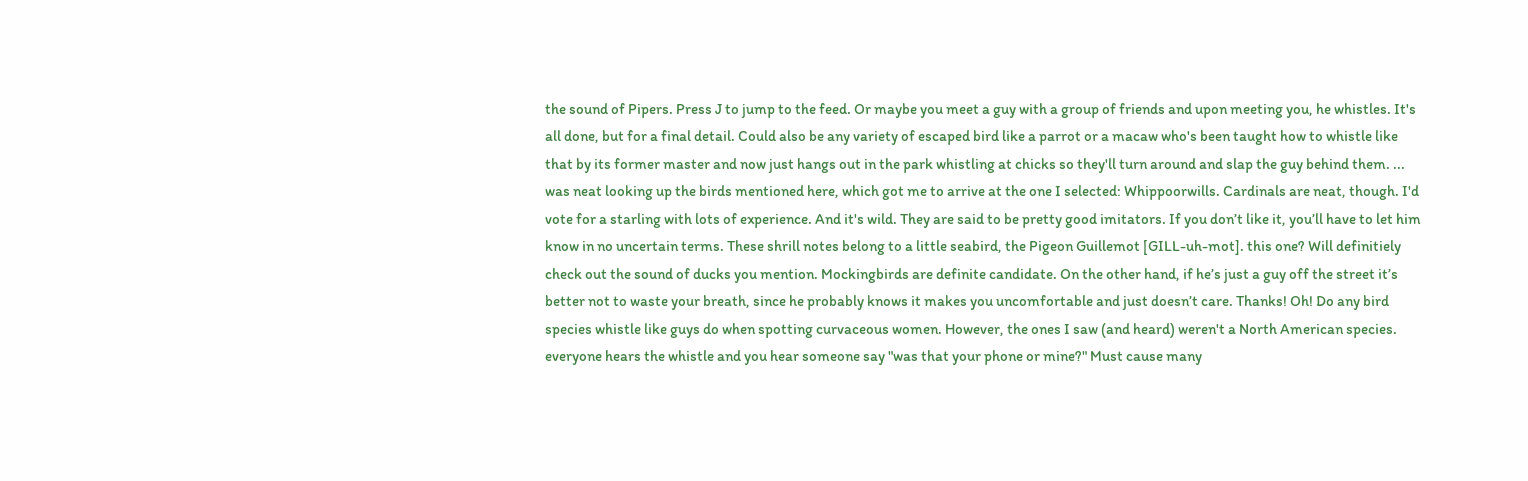the sound of Pipers. Press J to jump to the feed. Or maybe you meet a guy with a group of friends and upon meeting you, he whistles. It's all done, but for a final detail. Could also be any variety of escaped bird like a parrot or a macaw who's been taught how to whistle like that by its former master and now just hangs out in the park whistling at chicks so they'll turn around and slap the guy behind them. ... was neat looking up the birds mentioned here, which got me to arrive at the one I selected: Whippoorwills. Cardinals are neat, though. I'd vote for a starling with lots of experience. And it's wild. They are said to be pretty good imitators. If you don’t like it, you’ll have to let him know in no uncertain terms. These shrill notes belong to a little seabird, the Pigeon Guillemot [GILL-uh-mot]. this one? Will definitiely check out the sound of ducks you mention. Mockingbirds are definite candidate. On the other hand, if he’s just a guy off the street it’s better not to waste your breath, since he probably knows it makes you uncomfortable and just doesn’t care. Thanks! Oh! Do any bird species whistle like guys do when spotting curvaceous women. However, the ones I saw (and heard) weren't a North American species. everyone hears the whistle and you hear someone say "was that your phone or mine?" Must cause many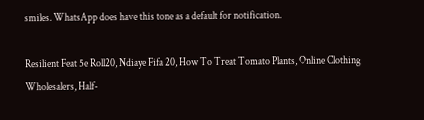smiles. WhatsApp does have this tone as a default for notification.

Resilient Feat 5e Roll20, Ndiaye Fifa 20, How To Treat Tomato Plants, Online Clothing Wholesalers, Half-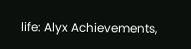life: Alyx Achievements,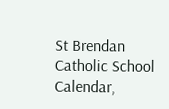St Brendan Catholic School Calendar,